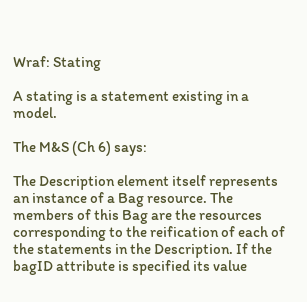Wraf: Stating

A stating is a statement existing in a model.

The M&S (Ch 6) says:

The Description element itself represents an instance of a Bag resource. The members of this Bag are the resources corresponding to the reification of each of the statements in the Description. If the bagID attribute is specified its value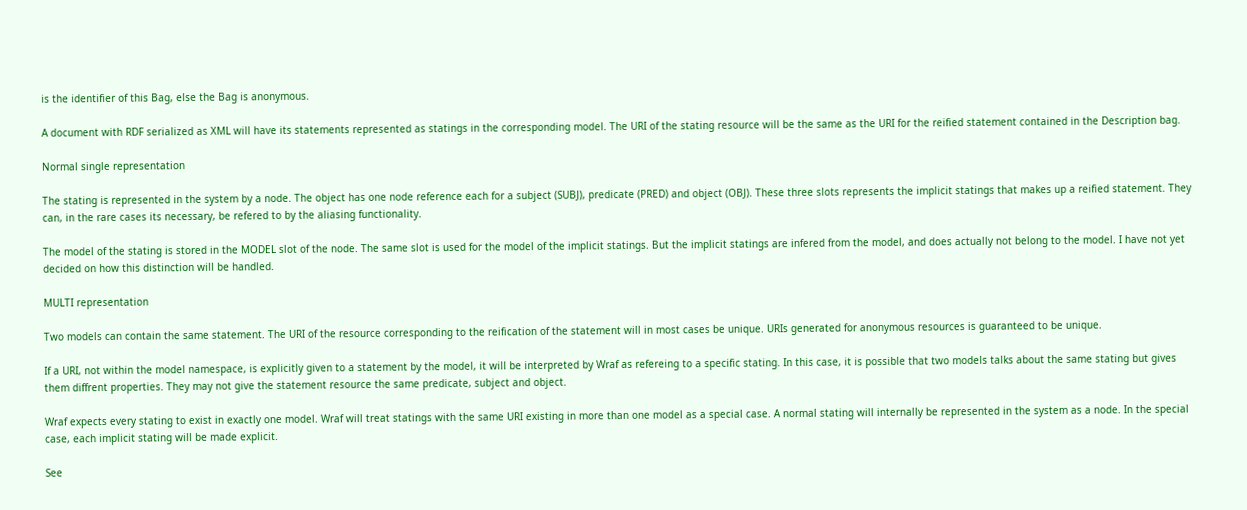is the identifier of this Bag, else the Bag is anonymous.

A document with RDF serialized as XML will have its statements represented as statings in the corresponding model. The URI of the stating resource will be the same as the URI for the reified statement contained in the Description bag.

Normal single representation

The stating is represented in the system by a node. The object has one node reference each for a subject (SUBJ), predicate (PRED) and object (OBJ). These three slots represents the implicit statings that makes up a reified statement. They can, in the rare cases its necessary, be refered to by the aliasing functionality.

The model of the stating is stored in the MODEL slot of the node. The same slot is used for the model of the implicit statings. But the implicit statings are infered from the model, and does actually not belong to the model. I have not yet decided on how this distinction will be handled.

MULTI representation

Two models can contain the same statement. The URI of the resource corresponding to the reification of the statement will in most cases be unique. URIs generated for anonymous resources is guaranteed to be unique.

If a URI, not within the model namespace, is explicitly given to a statement by the model, it will be interpreted by Wraf as refereing to a specific stating. In this case, it is possible that two models talks about the same stating but gives them diffrent properties. They may not give the statement resource the same predicate, subject and object.

Wraf expects every stating to exist in exactly one model. Wraf will treat statings with the same URI existing in more than one model as a special case. A normal stating will internally be represented in the system as a node. In the special case, each implicit stating will be made explicit.

See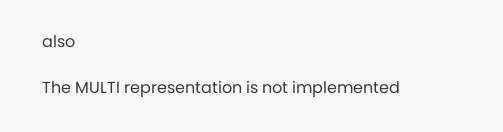also

The MULTI representation is not implemented